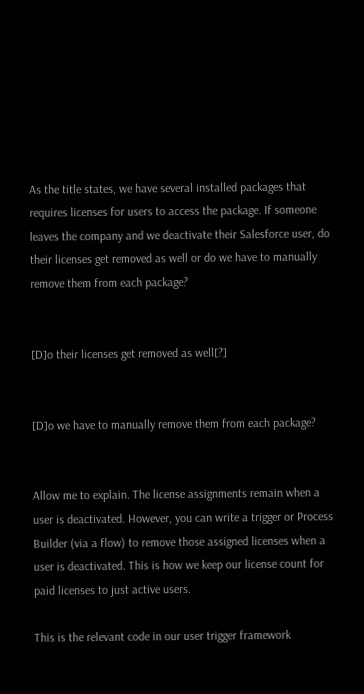As the title states, we have several installed packages that requires licenses for users to access the package. If someone leaves the company and we deactivate their Salesforce user, do their licenses get removed as well or do we have to manually remove them from each package?


[D]o their licenses get removed as well[?]


[D]o we have to manually remove them from each package?


Allow me to explain. The license assignments remain when a user is deactivated. However, you can write a trigger or Process Builder (via a flow) to remove those assigned licenses when a user is deactivated. This is how we keep our license count for paid licenses to just active users.

This is the relevant code in our user trigger framework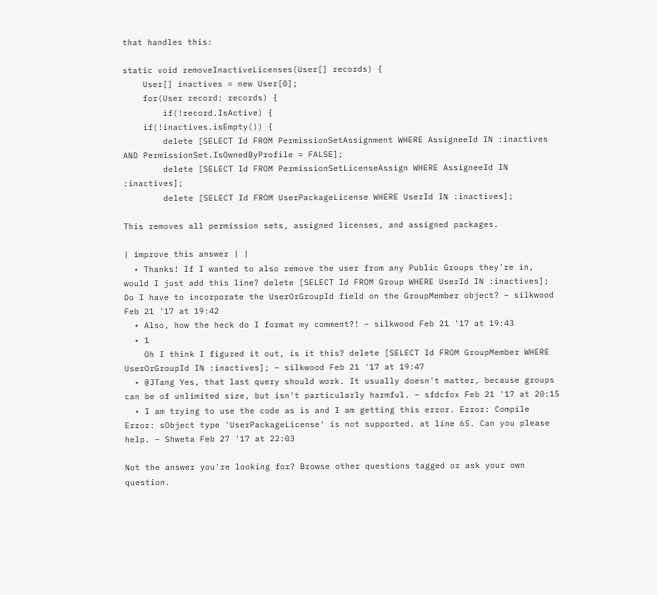that handles this:

static void removeInactiveLicenses(User[] records) {
    User[] inactives = new User[0];
    for(User record: records) {
        if(!record.IsActive) {
    if(!inactives.isEmpty()) {
        delete [SELECT Id FROM PermissionSetAssignment WHERE AssigneeId IN :inactives AND PermissionSet.IsOwnedByProfile = FALSE];
        delete [SELECT Id FROM PermissionSetLicenseAssign WHERE AssigneeId IN :inactives];
        delete [SELECT Id FROM UserPackageLicense WHERE UserId IN :inactives];

This removes all permission sets, assigned licenses, and assigned packages.

| improve this answer | |
  • Thanks! If I wanted to also remove the user from any Public Groups they're in, would I just add this line? delete [SELECT Id FROM Group WHERE UserId IN :inactives]; Do I have to incorporate the UserOrGroupId field on the GroupMember object? – silkwood Feb 21 '17 at 19:42
  • Also, how the heck do I format my comment?! – silkwood Feb 21 '17 at 19:43
  • 1
    Oh I think I figured it out, is it this? delete [SELECT Id FROM GroupMember WHERE UserOrGroupId IN :inactives]; – silkwood Feb 21 '17 at 19:47
  • @JTang Yes, that last query should work. It usually doesn't matter, because groups can be of unlimited size, but isn't particularly harmful. – sfdcfox Feb 21 '17 at 20:15
  • I am trying to use the code as is and I am getting this error. Error: Compile Error: sObject type 'UserPackageLicense' is not supported. at line 65. Can you please help. – Shweta Feb 27 '17 at 22:03

Not the answer you're looking for? Browse other questions tagged or ask your own question.